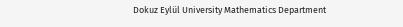Dokuz Eylül University Mathematics Department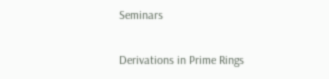Seminars

Derivations in Prime Rings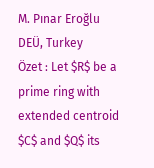M. Pınar Eroğlu
DEÜ, Turkey
Özet : Let $R$ be a prime ring with extended centroid $C$ and $Q$ its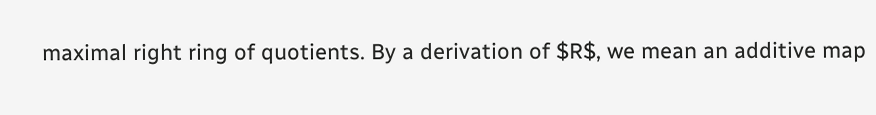maximal right ring of quotients. By a derivation of $R$, we mean an additive map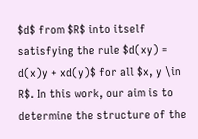$d$ from $R$ into itself satisfying the rule $d(xy) = d(x)y + xd(y)$ for all $x, y \in R$. In this work, our aim is to determine the structure of the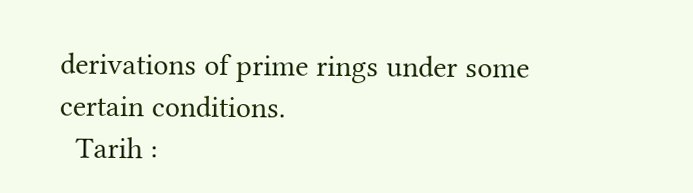derivations of prime rings under some certain conditions.
  Tarih :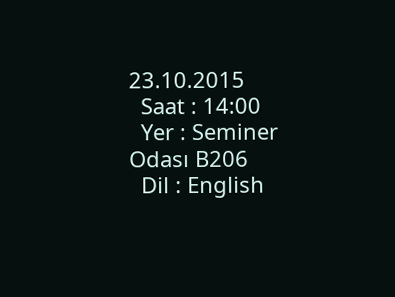23.10.2015
  Saat : 14:00
  Yer : Seminer Odası B206
  Dil : English